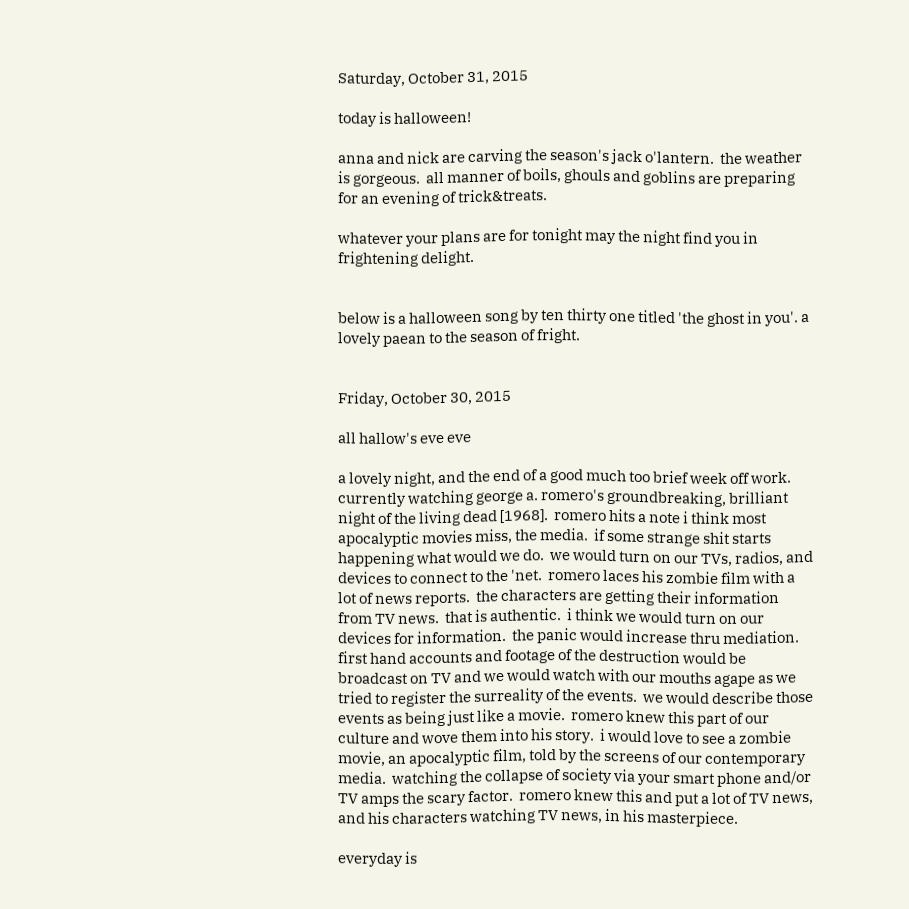Saturday, October 31, 2015

today is halloween!

anna and nick are carving the season's jack o'lantern.  the weather is gorgeous.  all manner of boils, ghouls and goblins are preparing for an evening of trick&treats.

whatever your plans are for tonight may the night find you in frightening delight.


below is a halloween song by ten thirty one titled 'the ghost in you'. a lovely paean to the season of fright.


Friday, October 30, 2015

all hallow's eve eve

a lovely night, and the end of a good much too brief week off work.  currently watching george a. romero's groundbreaking, brilliant night of the living dead [1968].  romero hits a note i think most apocalyptic movies miss, the media.  if some strange shit starts happening what would we do.  we would turn on our TVs, radios, and devices to connect to the 'net.  romero laces his zombie film with a lot of news reports.  the characters are getting their information from TV news.  that is authentic.  i think we would turn on our devices for information.  the panic would increase thru mediation.  first hand accounts and footage of the destruction would be broadcast on TV and we would watch with our mouths agape as we tried to register the surreality of the events.  we would describe those events as being just like a movie.  romero knew this part of our culture and wove them into his story.  i would love to see a zombie movie, an apocalyptic film, told by the screens of our contemporary media.  watching the collapse of society via your smart phone and/or TV amps the scary factor.  romero knew this and put a lot of TV news, and his characters watching TV news, in his masterpiece.

everyday is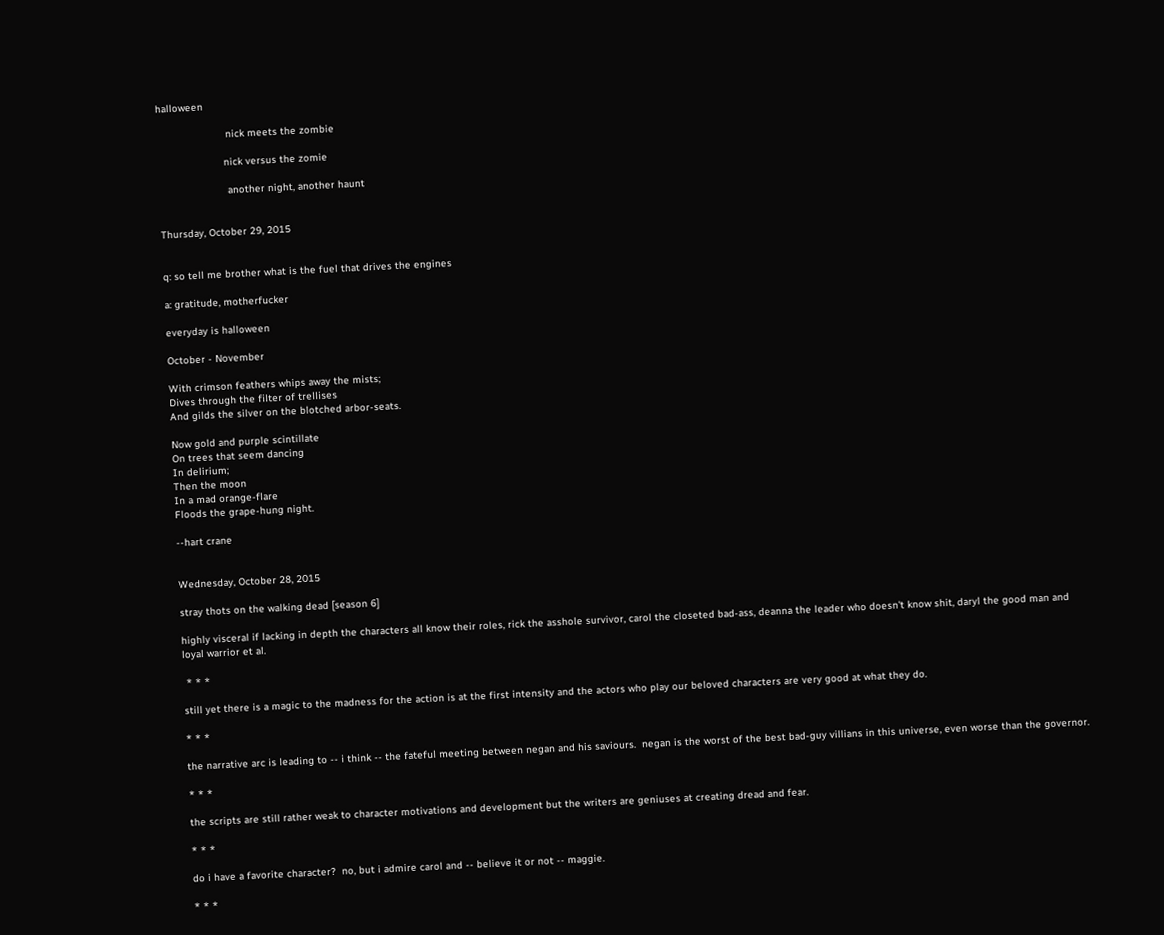halloween

                       nick meets the zombie

                      nick versus the zomie

                       another night, another haunt


Thursday, October 29, 2015


q: so tell me brother what is the fuel that drives the engines

a: gratitude, motherfucker

everyday is halloween

October - November

With crimson feathers whips away the mists;
Dives through the filter of trellises
And gilds the silver on the blotched arbor-seats.

Now gold and purple scintillate
On trees that seem dancing
In delirium;
Then the moon
In a mad orange-flare
Floods the grape-hung night.

--hart crane


Wednesday, October 28, 2015

stray thots on the walking dead [season 6]

highly visceral if lacking in depth the characters all know their roles, rick the asshole survivor, carol the closeted bad-ass, deanna the leader who doesn't know shit, daryl the good man and loyal warrior et al.

 * * *

still yet there is a magic to the madness for the action is at the first intensity and the actors who play our beloved characters are very good at what they do.

* * *

the narrative arc is leading to -- i think -- the fateful meeting between negan and his saviours.  negan is the worst of the best bad-guy villians in this universe, even worse than the governor.

* * *

the scripts are still rather weak to character motivations and development but the writers are geniuses at creating dread and fear.

* * *

do i have a favorite character?  no, but i admire carol and -- believe it or not -- maggie.

* * *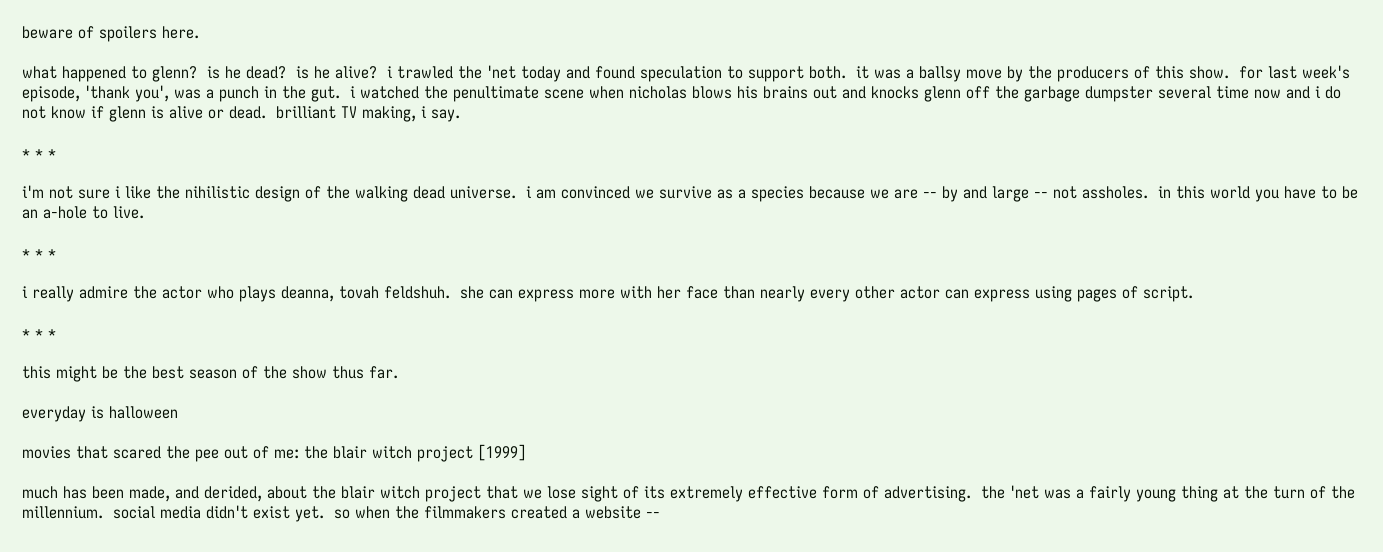beware of spoilers here.

what happened to glenn?  is he dead?  is he alive?  i trawled the 'net today and found speculation to support both.  it was a ballsy move by the producers of this show.  for last week's episode, 'thank you', was a punch in the gut.  i watched the penultimate scene when nicholas blows his brains out and knocks glenn off the garbage dumpster several time now and i do not know if glenn is alive or dead.  brilliant TV making, i say.

* * *

i'm not sure i like the nihilistic design of the walking dead universe.  i am convinced we survive as a species because we are -- by and large -- not assholes.  in this world you have to be an a-hole to live.

* * *

i really admire the actor who plays deanna, tovah feldshuh.  she can express more with her face than nearly every other actor can express using pages of script.

* * *

this might be the best season of the show thus far.

everyday is halloween

movies that scared the pee out of me: the blair witch project [1999]

much has been made, and derided, about the blair witch project that we lose sight of its extremely effective form of advertising.  the 'net was a fairly young thing at the turn of the millennium.  social media didn't exist yet.  so when the filmmakers created a website --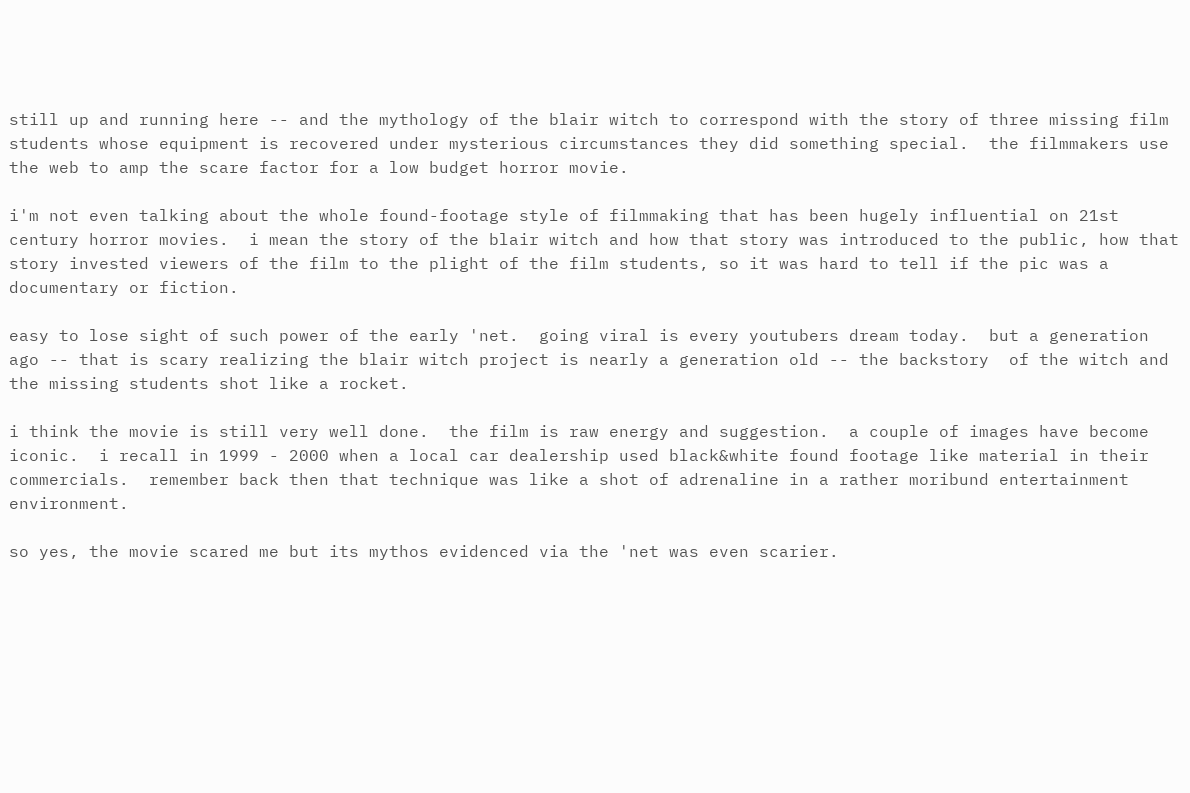still up and running here -- and the mythology of the blair witch to correspond with the story of three missing film students whose equipment is recovered under mysterious circumstances they did something special.  the filmmakers use the web to amp the scare factor for a low budget horror movie.

i'm not even talking about the whole found-footage style of filmmaking that has been hugely influential on 21st century horror movies.  i mean the story of the blair witch and how that story was introduced to the public, how that story invested viewers of the film to the plight of the film students, so it was hard to tell if the pic was a documentary or fiction.

easy to lose sight of such power of the early 'net.  going viral is every youtubers dream today.  but a generation ago -- that is scary realizing the blair witch project is nearly a generation old -- the backstory  of the witch and the missing students shot like a rocket.

i think the movie is still very well done.  the film is raw energy and suggestion.  a couple of images have become iconic.  i recall in 1999 - 2000 when a local car dealership used black&white found footage like material in their commercials.  remember back then that technique was like a shot of adrenaline in a rather moribund entertainment environment.

so yes, the movie scared me but its mythos evidenced via the 'net was even scarier.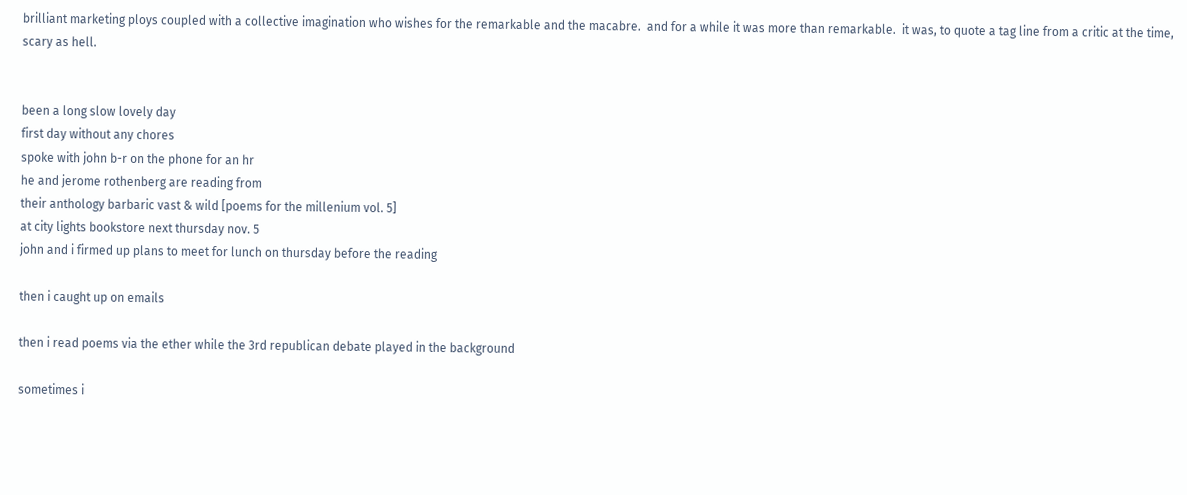brilliant marketing ploys coupled with a collective imagination who wishes for the remarkable and the macabre.  and for a while it was more than remarkable.  it was, to quote a tag line from a critic at the time, scary as hell.


been a long slow lovely day
first day without any chores
spoke with john b-r on the phone for an hr
he and jerome rothenberg are reading from
their anthology barbaric vast & wild [poems for the millenium vol. 5]
at city lights bookstore next thursday nov. 5
john and i firmed up plans to meet for lunch on thursday before the reading

then i caught up on emails

then i read poems via the ether while the 3rd republican debate played in the background

sometimes i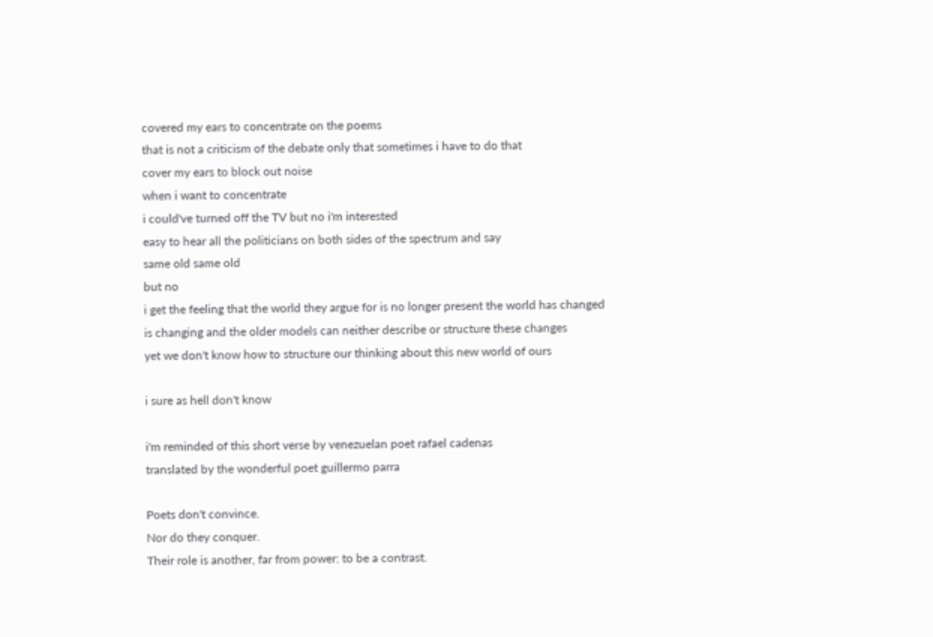covered my ears to concentrate on the poems
that is not a criticism of the debate only that sometimes i have to do that
cover my ears to block out noise
when i want to concentrate
i could've turned off the TV but no i'm interested
easy to hear all the politicians on both sides of the spectrum and say
same old same old
but no
i get the feeling that the world they argue for is no longer present the world has changed
is changing and the older models can neither describe or structure these changes
yet we don't know how to structure our thinking about this new world of ours

i sure as hell don't know

i'm reminded of this short verse by venezuelan poet rafael cadenas
translated by the wonderful poet guillermo parra

Poets don't convince.
Nor do they conquer.
Their role is another, far from power: to be a contrast.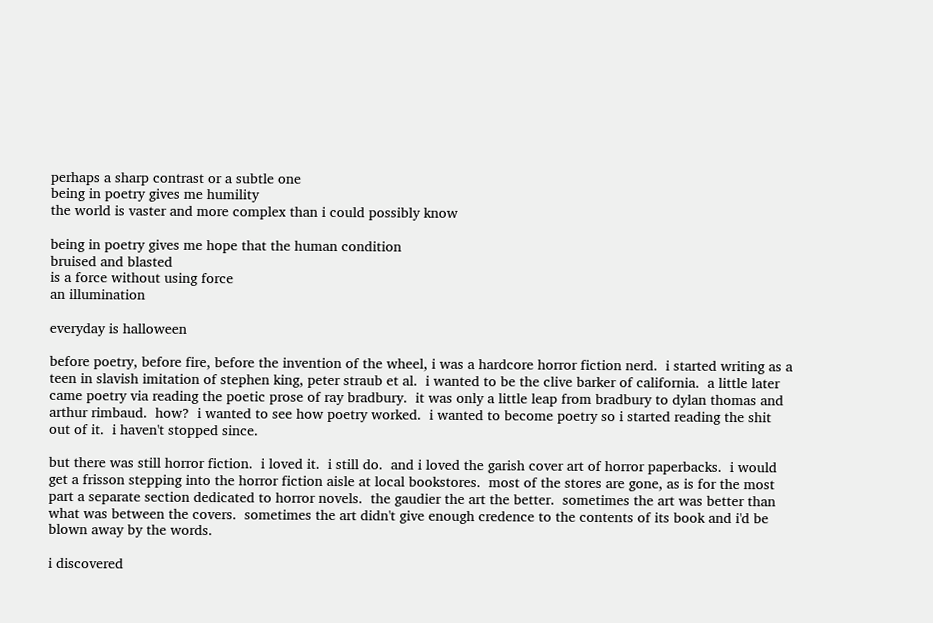perhaps a sharp contrast or a subtle one
being in poetry gives me humility
the world is vaster and more complex than i could possibly know

being in poetry gives me hope that the human condition
bruised and blasted
is a force without using force
an illumination

everyday is halloween

before poetry, before fire, before the invention of the wheel, i was a hardcore horror fiction nerd.  i started writing as a teen in slavish imitation of stephen king, peter straub et al.  i wanted to be the clive barker of california.  a little later came poetry via reading the poetic prose of ray bradbury.  it was only a little leap from bradbury to dylan thomas and arthur rimbaud.  how?  i wanted to see how poetry worked.  i wanted to become poetry so i started reading the shit out of it.  i haven't stopped since.

but there was still horror fiction.  i loved it.  i still do.  and i loved the garish cover art of horror paperbacks.  i would get a frisson stepping into the horror fiction aisle at local bookstores.  most of the stores are gone, as is for the most part a separate section dedicated to horror novels.  the gaudier the art the better.  sometimes the art was better than what was between the covers.  sometimes the art didn't give enough credence to the contents of its book and i'd be blown away by the words.

i discovered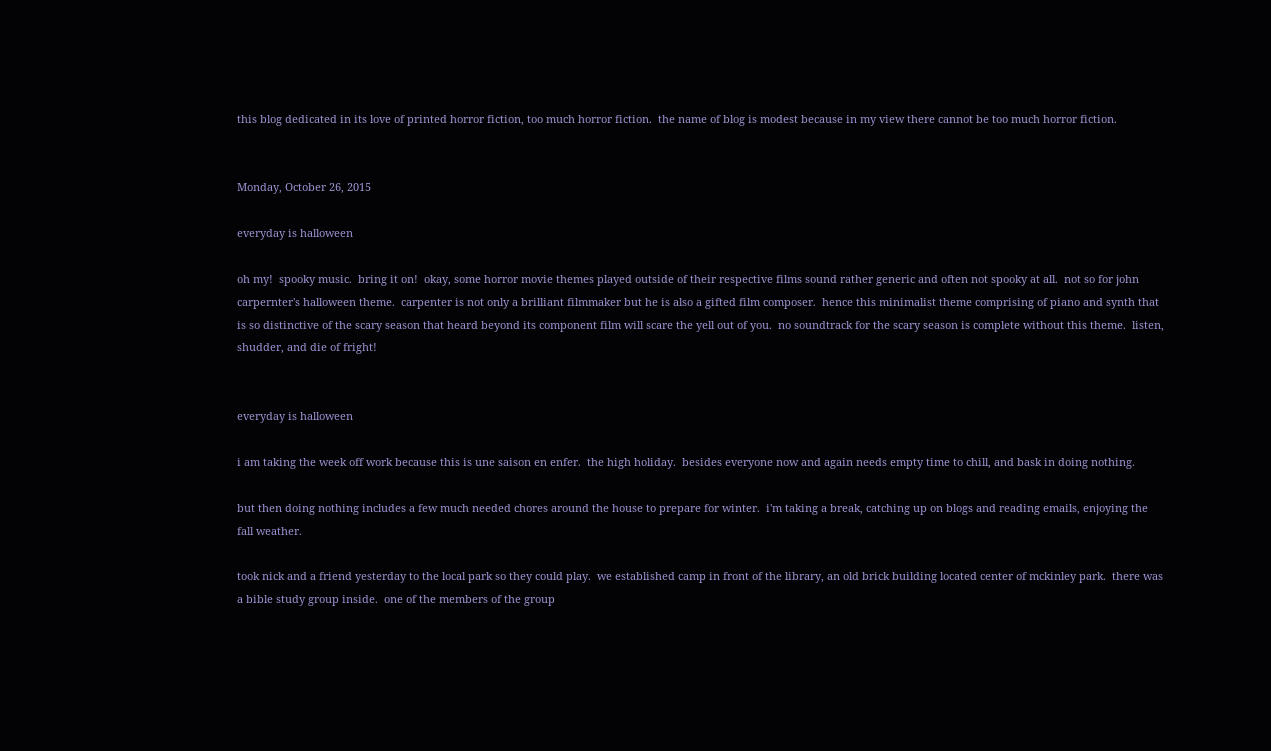this blog dedicated in its love of printed horror fiction, too much horror fiction.  the name of blog is modest because in my view there cannot be too much horror fiction.


Monday, October 26, 2015

everyday is halloween

oh my!  spooky music.  bring it on!  okay, some horror movie themes played outside of their respective films sound rather generic and often not spooky at all.  not so for john carpernter's halloween theme.  carpenter is not only a brilliant filmmaker but he is also a gifted film composer.  hence this minimalist theme comprising of piano and synth that is so distinctive of the scary season that heard beyond its component film will scare the yell out of you.  no soundtrack for the scary season is complete without this theme.  listen, shudder, and die of fright!


everyday is halloween

i am taking the week off work because this is une saison en enfer.  the high holiday.  besides everyone now and again needs empty time to chill, and bask in doing nothing.

but then doing nothing includes a few much needed chores around the house to prepare for winter.  i'm taking a break, catching up on blogs and reading emails, enjoying the fall weather.

took nick and a friend yesterday to the local park so they could play.  we established camp in front of the library, an old brick building located center of mckinley park.  there was a bible study group inside.  one of the members of the group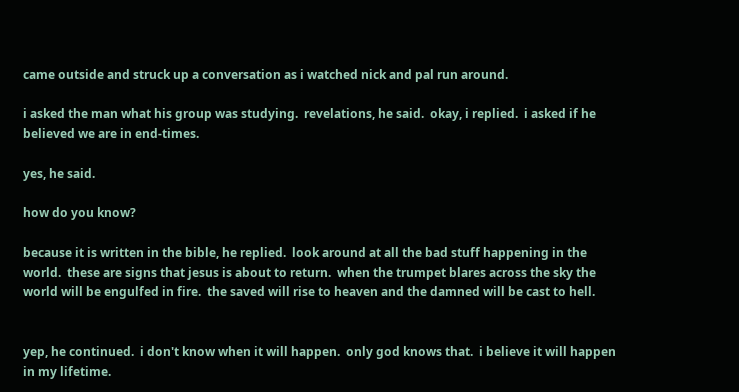came outside and struck up a conversation as i watched nick and pal run around.

i asked the man what his group was studying.  revelations, he said.  okay, i replied.  i asked if he believed we are in end-times.

yes, he said.

how do you know?

because it is written in the bible, he replied.  look around at all the bad stuff happening in the world.  these are signs that jesus is about to return.  when the trumpet blares across the sky the world will be engulfed in fire.  the saved will rise to heaven and the damned will be cast to hell.


yep, he continued.  i don't know when it will happen.  only god knows that.  i believe it will happen in my lifetime.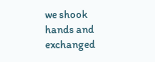we shook hands and exchanged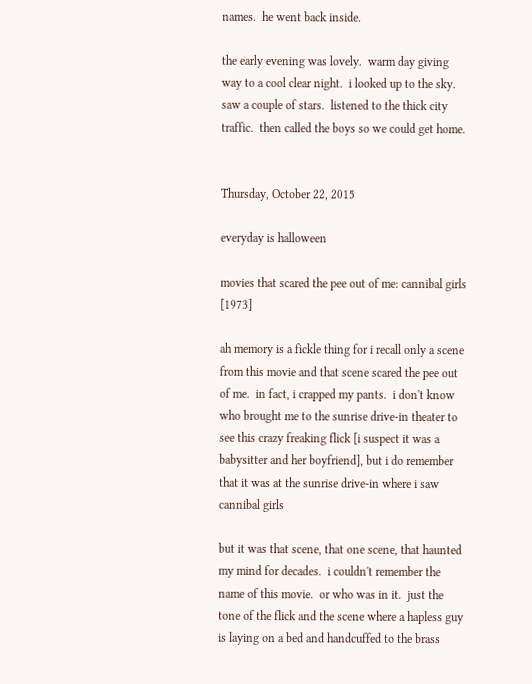names.  he went back inside.

the early evening was lovely.  warm day giving way to a cool clear night.  i looked up to the sky.  saw a couple of stars.  listened to the thick city traffic.  then called the boys so we could get home.


Thursday, October 22, 2015

everyday is halloween

movies that scared the pee out of me: cannibal girls [1973]

ah memory is a fickle thing for i recall only a scene from this movie and that scene scared the pee out of me.  in fact, i crapped my pants.  i don't know who brought me to the sunrise drive-in theater to see this crazy freaking flick [i suspect it was a babysitter and her boyfriend], but i do remember that it was at the sunrise drive-in where i saw cannibal girls

but it was that scene, that one scene, that haunted my mind for decades.  i couldn't remember the name of this movie.  or who was in it.  just the tone of the flick and the scene where a hapless guy is laying on a bed and handcuffed to the brass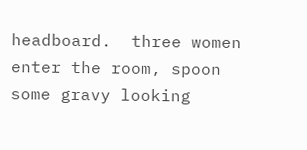headboard.  three women enter the room, spoon some gravy looking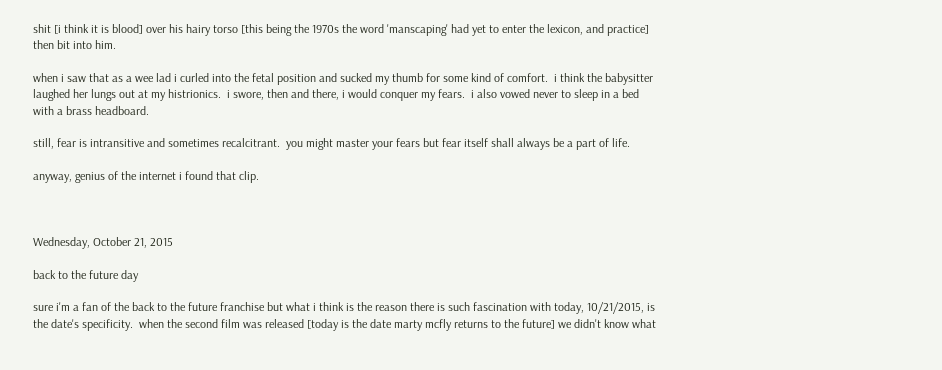shit [i think it is blood] over his hairy torso [this being the 1970s the word 'manscaping' had yet to enter the lexicon, and practice] then bit into him.

when i saw that as a wee lad i curled into the fetal position and sucked my thumb for some kind of comfort.  i think the babysitter laughed her lungs out at my histrionics.  i swore, then and there, i would conquer my fears.  i also vowed never to sleep in a bed with a brass headboard.

still, fear is intransitive and sometimes recalcitrant.  you might master your fears but fear itself shall always be a part of life.

anyway, genius of the internet i found that clip.



Wednesday, October 21, 2015

back to the future day

sure i'm a fan of the back to the future franchise but what i think is the reason there is such fascination with today, 10/21/2015, is the date's specificity.  when the second film was released [today is the date marty mcfly returns to the future] we didn't know what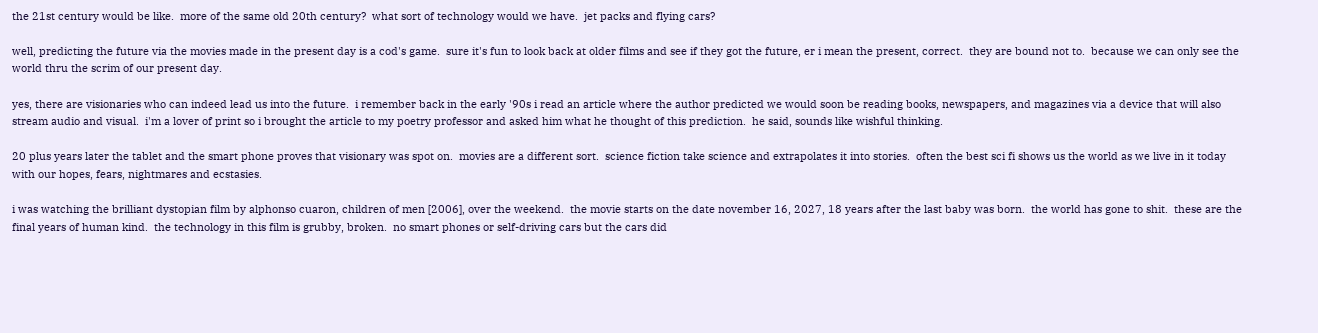the 21st century would be like.  more of the same old 20th century?  what sort of technology would we have.  jet packs and flying cars?

well, predicting the future via the movies made in the present day is a cod's game.  sure it's fun to look back at older films and see if they got the future, er i mean the present, correct.  they are bound not to.  because we can only see the world thru the scrim of our present day.

yes, there are visionaries who can indeed lead us into the future.  i remember back in the early '90s i read an article where the author predicted we would soon be reading books, newspapers, and magazines via a device that will also stream audio and visual.  i'm a lover of print so i brought the article to my poetry professor and asked him what he thought of this prediction.  he said, sounds like wishful thinking.

20 plus years later the tablet and the smart phone proves that visionary was spot on.  movies are a different sort.  science fiction take science and extrapolates it into stories.  often the best sci fi shows us the world as we live in it today with our hopes, fears, nightmares and ecstasies.

i was watching the brilliant dystopian film by alphonso cuaron, children of men [2006], over the weekend.  the movie starts on the date november 16, 2027, 18 years after the last baby was born.  the world has gone to shit.  these are the final years of human kind.  the technology in this film is grubby, broken.  no smart phones or self-driving cars but the cars did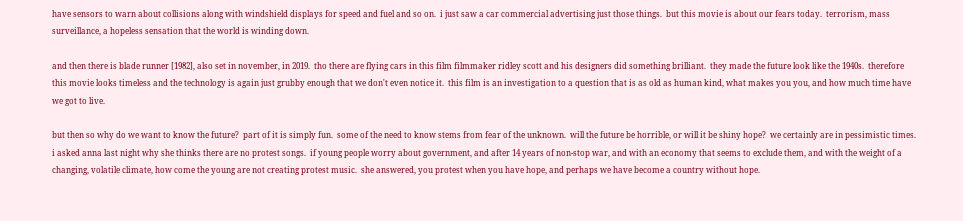have sensors to warn about collisions along with windshield displays for speed and fuel and so on.  i just saw a car commercial advertising just those things.  but this movie is about our fears today.  terrorism, mass surveillance, a hopeless sensation that the world is winding down.

and then there is blade runner [1982], also set in november, in 2019.  tho there are flying cars in this film filmmaker ridley scott and his designers did something brilliant.  they made the future look like the 1940s.  therefore this movie looks timeless and the technology is again just grubby enough that we don't even notice it.  this film is an investigation to a question that is as old as human kind, what makes you you, and how much time have we got to live.

but then so why do we want to know the future?  part of it is simply fun.  some of the need to know stems from fear of the unknown.  will the future be horrible, or will it be shiny hope?  we certainly are in pessimistic times.  i asked anna last night why she thinks there are no protest songs.  if young people worry about government, and after 14 years of non-stop war, and with an economy that seems to exclude them, and with the weight of a changing, volatile climate, how come the young are not creating protest music.  she answered, you protest when you have hope, and perhaps we have become a country without hope.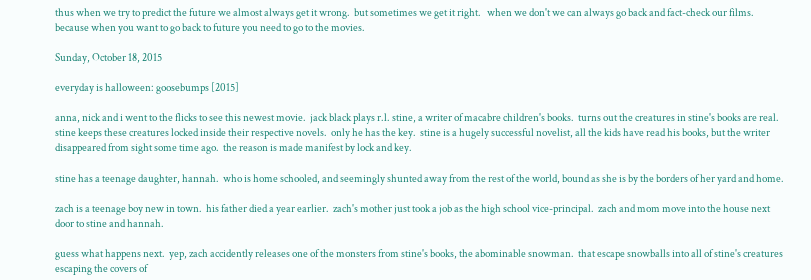thus when we try to predict the future we almost always get it wrong.  but sometimes we get it right.   when we don't we can always go back and fact-check our films.  because when you want to go back to future you need to go to the movies.

Sunday, October 18, 2015

everyday is halloween: goosebumps [2015]

anna, nick and i went to the flicks to see this newest movie.  jack black plays r.l. stine, a writer of macabre children's books.  turns out the creatures in stine's books are real.  stine keeps these creatures locked inside their respective novels.  only he has the key.  stine is a hugely successful novelist, all the kids have read his books, but the writer disappeared from sight some time ago.  the reason is made manifest by lock and key.

stine has a teenage daughter, hannah.  who is home schooled, and seemingly shunted away from the rest of the world, bound as she is by the borders of her yard and home.

zach is a teenage boy new in town.  his father died a year earlier.  zach's mother just took a job as the high school vice-principal.  zach and mom move into the house next door to stine and hannah.

guess what happens next.  yep, zach accidently releases one of the monsters from stine's books, the abominable snowman.  that escape snowballs into all of stine's creatures escaping the covers of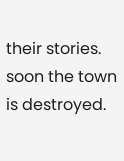their stories.  soon the town is destroyed.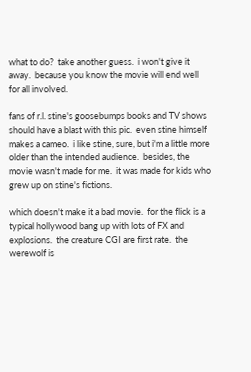what to do?  take another guess.  i won't give it away.  because you know the movie will end well for all involved.

fans of r.l. stine's goosebumps books and TV shows should have a blast with this pic.  even stine himself makes a cameo.  i like stine, sure, but i'm a little more older than the intended audience.  besides, the movie wasn't made for me.  it was made for kids who grew up on stine's fictions.

which doesn't make it a bad movie.  for the flick is a typical hollywood bang up with lots of FX and explosions.  the creature CGI are first rate.  the werewolf is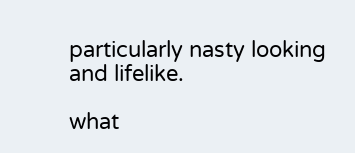particularly nasty looking and lifelike.

what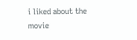i liked about the movie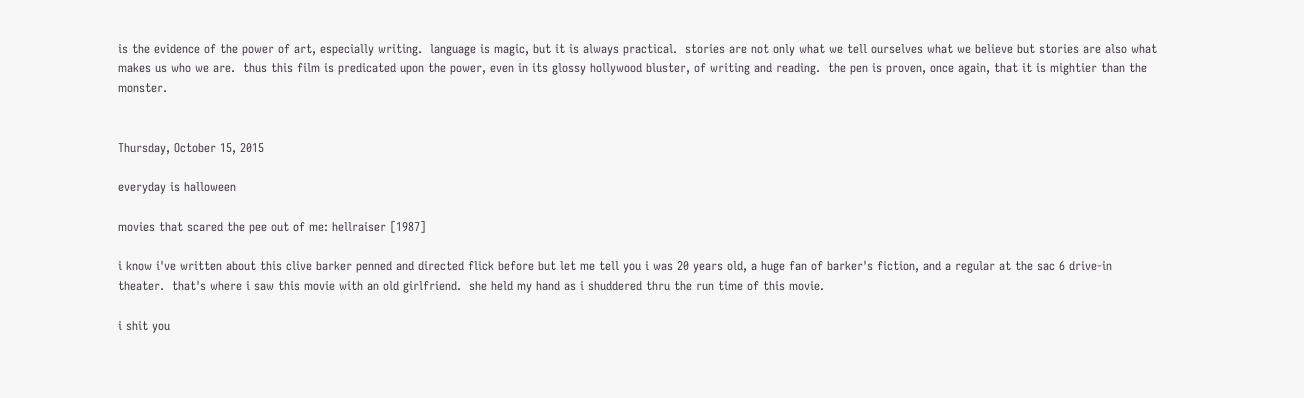is the evidence of the power of art, especially writing.  language is magic, but it is always practical.  stories are not only what we tell ourselves what we believe but stories are also what makes us who we are.  thus this film is predicated upon the power, even in its glossy hollywood bluster, of writing and reading.  the pen is proven, once again, that it is mightier than the monster.


Thursday, October 15, 2015

everyday is halloween

movies that scared the pee out of me: hellraiser [1987]

i know i've written about this clive barker penned and directed flick before but let me tell you i was 20 years old, a huge fan of barker's fiction, and a regular at the sac 6 drive-in theater.  that's where i saw this movie with an old girlfriend.  she held my hand as i shuddered thru the run time of this movie.

i shit you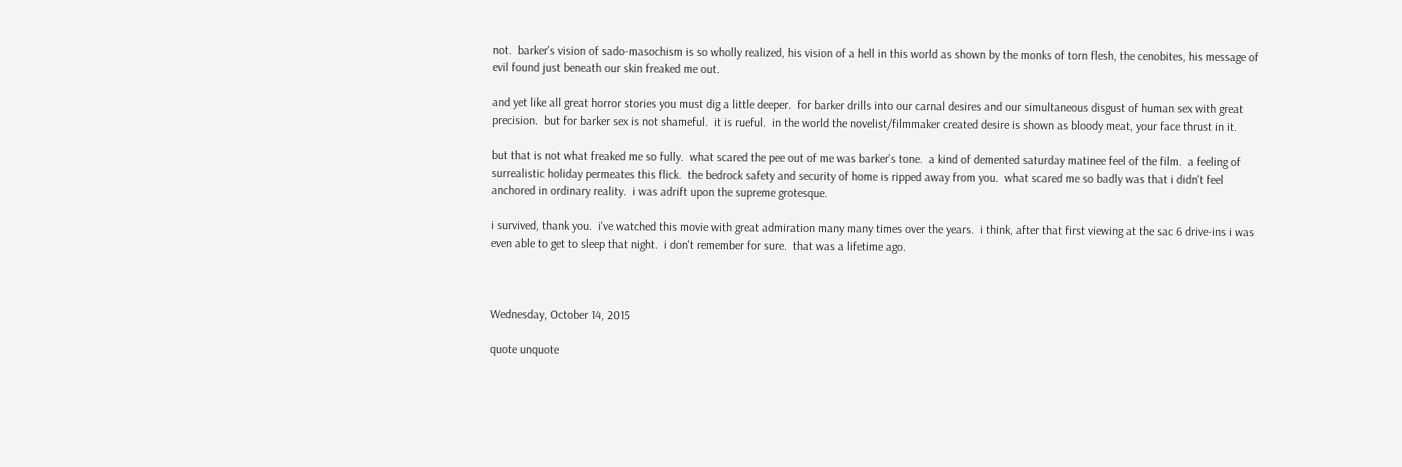not.  barker's vision of sado-masochism is so wholly realized, his vision of a hell in this world as shown by the monks of torn flesh, the cenobites, his message of evil found just beneath our skin freaked me out.

and yet like all great horror stories you must dig a little deeper.  for barker drills into our carnal desires and our simultaneous disgust of human sex with great precision.  but for barker sex is not shameful.  it is rueful.  in the world the novelist/filmmaker created desire is shown as bloody meat, your face thrust in it.

but that is not what freaked me so fully.  what scared the pee out of me was barker's tone.  a kind of demented saturday matinee feel of the film.  a feeling of surrealistic holiday permeates this flick.  the bedrock safety and security of home is ripped away from you.  what scared me so badly was that i didn't feel anchored in ordinary reality.  i was adrift upon the supreme grotesque.

i survived, thank you.  i've watched this movie with great admiration many many times over the years.  i think, after that first viewing at the sac 6 drive-ins i was even able to get to sleep that night.  i don't remember for sure.  that was a lifetime ago.



Wednesday, October 14, 2015

quote unquote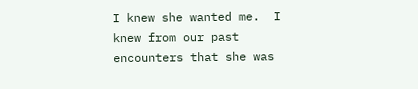I knew she wanted me.  I knew from our past encounters that she was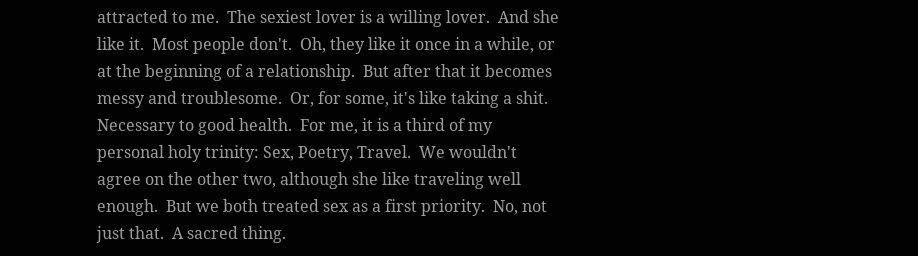attracted to me.  The sexiest lover is a willing lover.  And she like it.  Most people don't.  Oh, they like it once in a while, or at the beginning of a relationship.  But after that it becomes messy and troublesome.  Or, for some, it's like taking a shit.  Necessary to good health.  For me, it is a third of my personal holy trinity: Sex, Poetry, Travel.  We wouldn't agree on the other two, although she like traveling well enough.  But we both treated sex as a first priority.  No, not just that.  A sacred thing.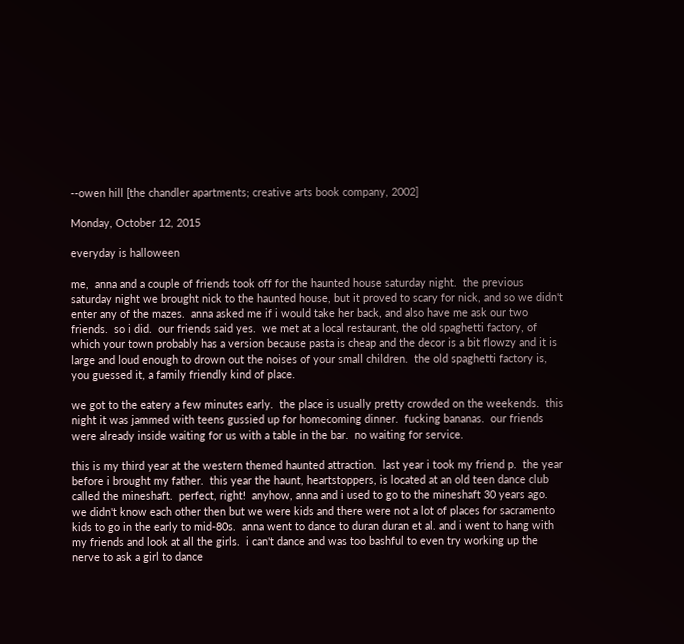--owen hill [the chandler apartments; creative arts book company, 2002]

Monday, October 12, 2015

everyday is halloween

me,  anna and a couple of friends took off for the haunted house saturday night.  the previous saturday night we brought nick to the haunted house, but it proved to scary for nick, and so we didn't enter any of the mazes.  anna asked me if i would take her back, and also have me ask our two friends.  so i did.  our friends said yes.  we met at a local restaurant, the old spaghetti factory, of which your town probably has a version because pasta is cheap and the decor is a bit flowzy and it is large and loud enough to drown out the noises of your small children.  the old spaghetti factory is, you guessed it, a family friendly kind of place.

we got to the eatery a few minutes early.  the place is usually pretty crowded on the weekends.  this night it was jammed with teens gussied up for homecoming dinner.  fucking bananas.  our friends were already inside waiting for us with a table in the bar.  no waiting for service.

this is my third year at the western themed haunted attraction.  last year i took my friend p.  the year before i brought my father.  this year the haunt, heartstoppers, is located at an old teen dance club called the mineshaft.  perfect, right!  anyhow, anna and i used to go to the mineshaft 30 years ago.  we didn't know each other then but we were kids and there were not a lot of places for sacramento kids to go in the early to mid-80s.  anna went to dance to duran duran et al. and i went to hang with my friends and look at all the girls.  i can't dance and was too bashful to even try working up the nerve to ask a girl to dance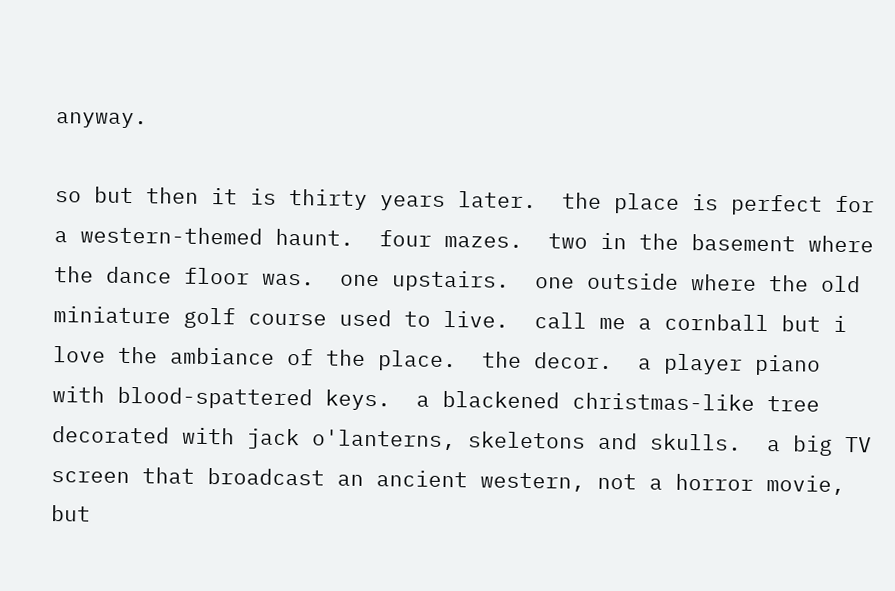anyway.

so but then it is thirty years later.  the place is perfect for a western-themed haunt.  four mazes.  two in the basement where the dance floor was.  one upstairs.  one outside where the old miniature golf course used to live.  call me a cornball but i love the ambiance of the place.  the decor.  a player piano with blood-spattered keys.  a blackened christmas-like tree decorated with jack o'lanterns, skeletons and skulls.  a big TV screen that broadcast an ancient western, not a horror movie, but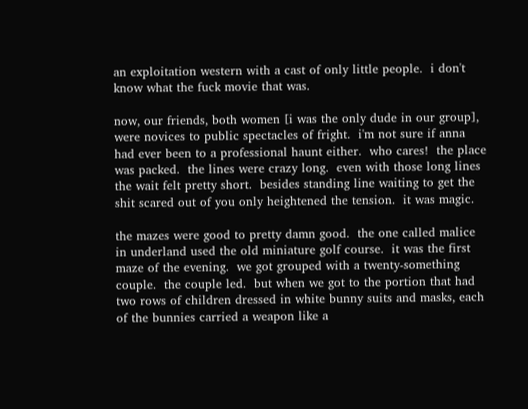an exploitation western with a cast of only little people.  i don't know what the fuck movie that was.

now, our friends, both women [i was the only dude in our group], were novices to public spectacles of fright.  i'm not sure if anna had ever been to a professional haunt either.  who cares!  the place was packed.  the lines were crazy long.  even with those long lines the wait felt pretty short.  besides standing line waiting to get the shit scared out of you only heightened the tension.  it was magic.

the mazes were good to pretty damn good.  the one called malice in underland used the old miniature golf course.  it was the first maze of the evening.  we got grouped with a twenty-something couple.  the couple led.  but when we got to the portion that had two rows of children dressed in white bunny suits and masks, each of the bunnies carried a weapon like a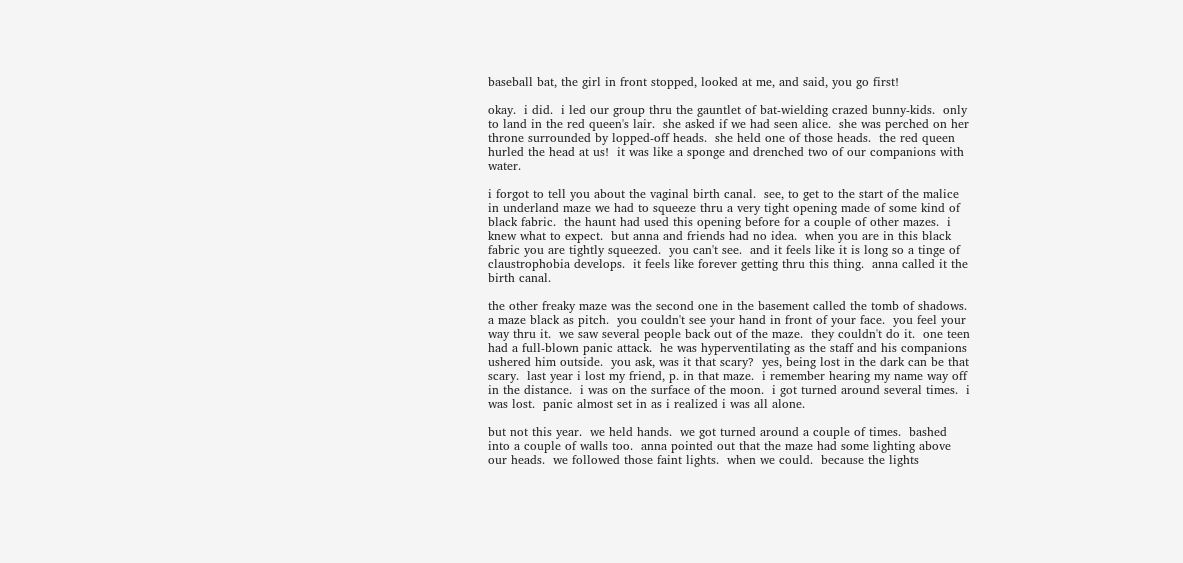baseball bat, the girl in front stopped, looked at me, and said, you go first!

okay.  i did.  i led our group thru the gauntlet of bat-wielding crazed bunny-kids.  only to land in the red queen's lair.  she asked if we had seen alice.  she was perched on her throne surrounded by lopped-off heads.  she held one of those heads.  the red queen hurled the head at us!  it was like a sponge and drenched two of our companions with water.

i forgot to tell you about the vaginal birth canal.  see, to get to the start of the malice in underland maze we had to squeeze thru a very tight opening made of some kind of black fabric.  the haunt had used this opening before for a couple of other mazes.  i knew what to expect.  but anna and friends had no idea.  when you are in this black fabric you are tightly squeezed.  you can't see.  and it feels like it is long so a tinge of claustrophobia develops.  it feels like forever getting thru this thing.  anna called it the birth canal.

the other freaky maze was the second one in the basement called the tomb of shadows.  a maze black as pitch.  you couldn't see your hand in front of your face.  you feel your way thru it.  we saw several people back out of the maze.  they couldn't do it.  one teen had a full-blown panic attack.  he was hyperventilating as the staff and his companions ushered him outside.  you ask, was it that scary?  yes, being lost in the dark can be that scary.  last year i lost my friend, p. in that maze.  i remember hearing my name way off in the distance.  i was on the surface of the moon.  i got turned around several times.  i was lost.  panic almost set in as i realized i was all alone.

but not this year.  we held hands.  we got turned around a couple of times.  bashed into a couple of walls too.  anna pointed out that the maze had some lighting above our heads.  we followed those faint lights.  when we could.  because the lights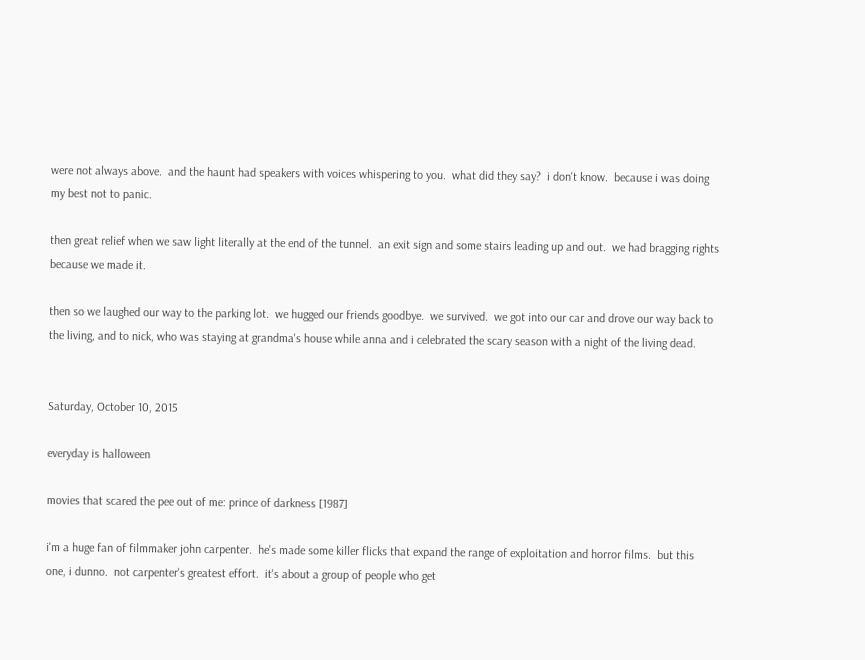were not always above.  and the haunt had speakers with voices whispering to you.  what did they say?  i don't know.  because i was doing my best not to panic.

then great relief when we saw light literally at the end of the tunnel.  an exit sign and some stairs leading up and out.  we had bragging rights because we made it.

then so we laughed our way to the parking lot.  we hugged our friends goodbye.  we survived.  we got into our car and drove our way back to the living, and to nick, who was staying at grandma's house while anna and i celebrated the scary season with a night of the living dead.


Saturday, October 10, 2015

everyday is halloween

movies that scared the pee out of me: prince of darkness [1987]

i'm a huge fan of filmmaker john carpenter.  he's made some killer flicks that expand the range of exploitation and horror films.  but this one, i dunno.  not carpenter's greatest effort.  it's about a group of people who get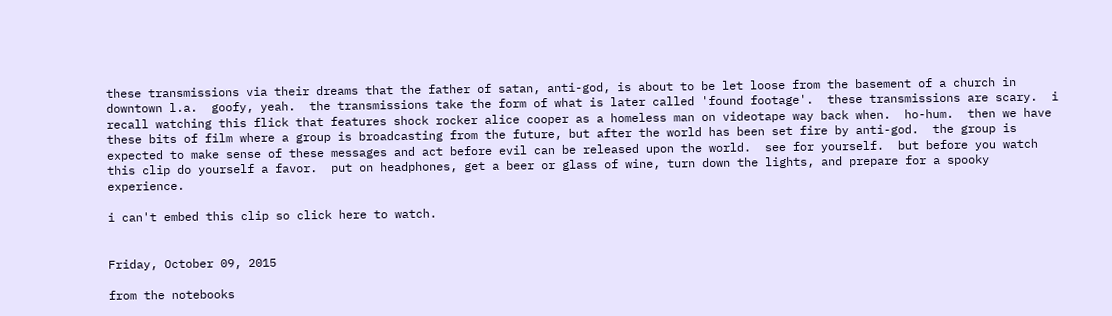these transmissions via their dreams that the father of satan, anti-god, is about to be let loose from the basement of a church in downtown l.a.  goofy, yeah.  the transmissions take the form of what is later called 'found footage'.  these transmissions are scary.  i recall watching this flick that features shock rocker alice cooper as a homeless man on videotape way back when.  ho-hum.  then we have these bits of film where a group is broadcasting from the future, but after the world has been set fire by anti-god.  the group is expected to make sense of these messages and act before evil can be released upon the world.  see for yourself.  but before you watch this clip do yourself a favor.  put on headphones, get a beer or glass of wine, turn down the lights, and prepare for a spooky experience.

i can't embed this clip so click here to watch.


Friday, October 09, 2015

from the notebooks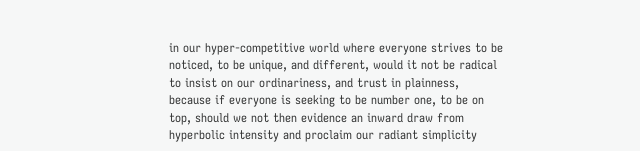in our hyper-competitive world where everyone strives to be noticed, to be unique, and different, would it not be radical to insist on our ordinariness, and trust in plainness, because if everyone is seeking to be number one, to be on top, should we not then evidence an inward draw from hyperbolic intensity and proclaim our radiant simplicity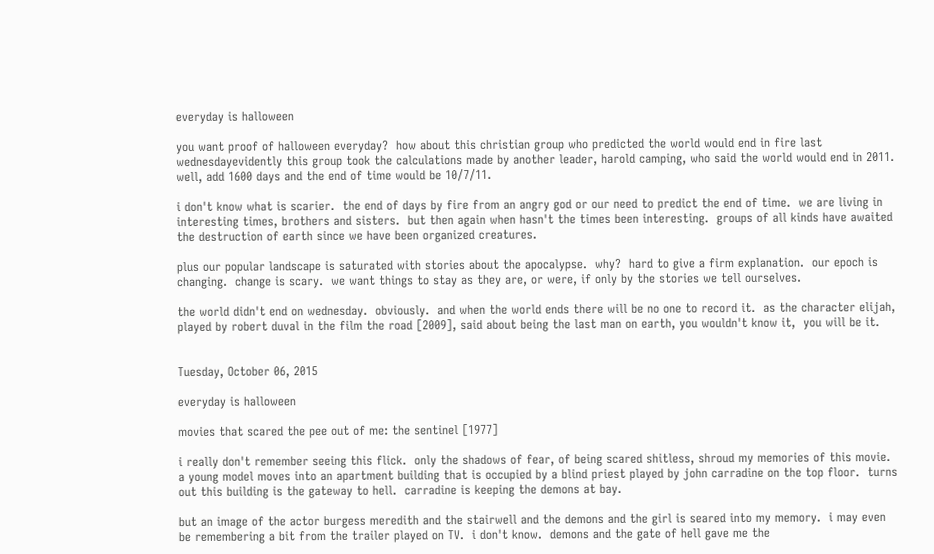everyday is halloween

you want proof of halloween everyday?  how about this christian group who predicted the world would end in fire last wednesdayevidently this group took the calculations made by another leader, harold camping, who said the world would end in 2011.  well, add 1600 days and the end of time would be 10/7/11.

i don't know what is scarier.  the end of days by fire from an angry god or our need to predict the end of time.  we are living in interesting times, brothers and sisters.  but then again when hasn't the times been interesting.  groups of all kinds have awaited the destruction of earth since we have been organized creatures.

plus our popular landscape is saturated with stories about the apocalypse.  why?  hard to give a firm explanation.  our epoch is changing.  change is scary.  we want things to stay as they are, or were, if only by the stories we tell ourselves.

the world didn't end on wednesday.  obviously.  and when the world ends there will be no one to record it.  as the character elijah, played by robert duval in the film the road [2009], said about being the last man on earth, you wouldn't know it,  you will be it.


Tuesday, October 06, 2015

everyday is halloween

movies that scared the pee out of me: the sentinel [1977]

i really don't remember seeing this flick.  only the shadows of fear, of being scared shitless, shroud my memories of this movie.  a young model moves into an apartment building that is occupied by a blind priest played by john carradine on the top floor.  turns out this building is the gateway to hell.  carradine is keeping the demons at bay.

but an image of the actor burgess meredith and the stairwell and the demons and the girl is seared into my memory.  i may even be remembering a bit from the trailer played on TV.  i don't know.  demons and the gate of hell gave me the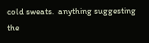cold sweats.  anything suggesting the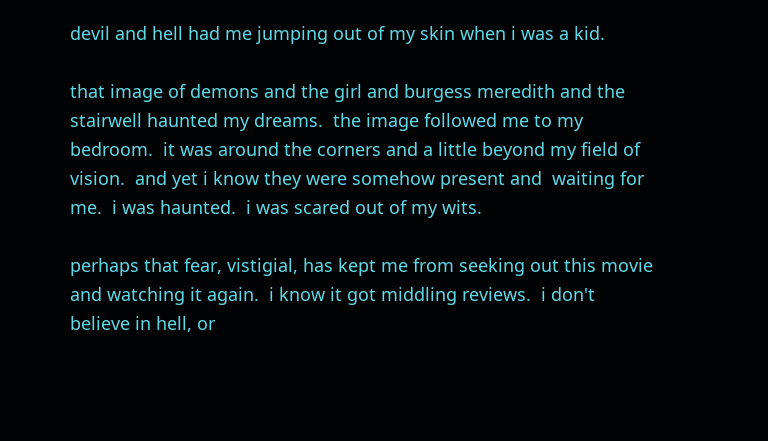devil and hell had me jumping out of my skin when i was a kid.

that image of demons and the girl and burgess meredith and the stairwell haunted my dreams.  the image followed me to my bedroom.  it was around the corners and a little beyond my field of vision.  and yet i know they were somehow present and  waiting for me.  i was haunted.  i was scared out of my wits.

perhaps that fear, vistigial, has kept me from seeking out this movie and watching it again.  i know it got middling reviews.  i don't believe in hell, or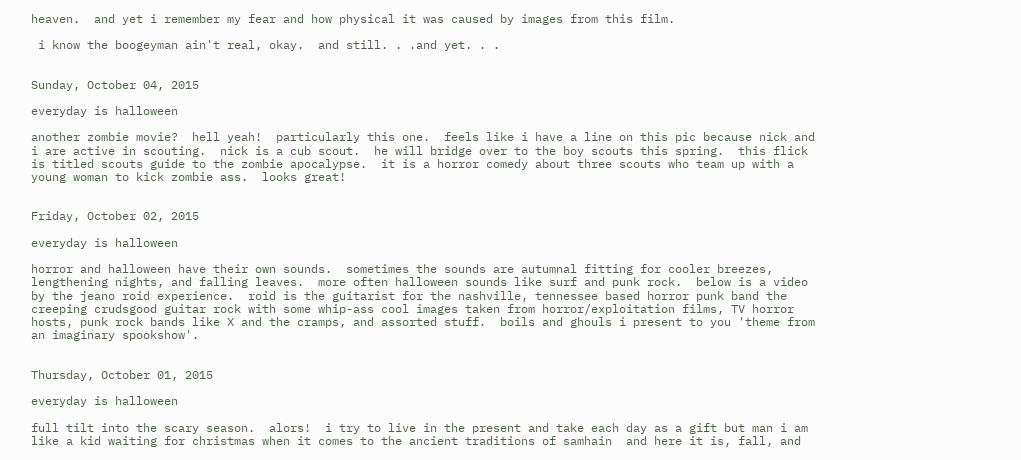heaven.  and yet i remember my fear and how physical it was caused by images from this film.

 i know the boogeyman ain't real, okay.  and still. . .and yet. . .


Sunday, October 04, 2015

everyday is halloween

another zombie movie?  hell yeah!  particularly this one.  feels like i have a line on this pic because nick and i are active in scouting.  nick is a cub scout.  he will bridge over to the boy scouts this spring.  this flick is titled scouts guide to the zombie apocalypse.  it is a horror comedy about three scouts who team up with a young woman to kick zombie ass.  looks great!


Friday, October 02, 2015

everyday is halloween

horror and halloween have their own sounds.  sometimes the sounds are autumnal fitting for cooler breezes, lengthening nights, and falling leaves.  more often halloween sounds like surf and punk rock.  below is a video by the jeano roid experience.  roid is the guitarist for the nashville, tennessee based horror punk band the creeping crudsgood guitar rock with some whip-ass cool images taken from horror/exploitation films, TV horror hosts, punk rock bands like X and the cramps, and assorted stuff.  boils and ghouls i present to you 'theme from an imaginary spookshow'.


Thursday, October 01, 2015

everyday is halloween

full tilt into the scary season.  alors!  i try to live in the present and take each day as a gift but man i am like a kid waiting for christmas when it comes to the ancient traditions of samhain  and here it is, fall, and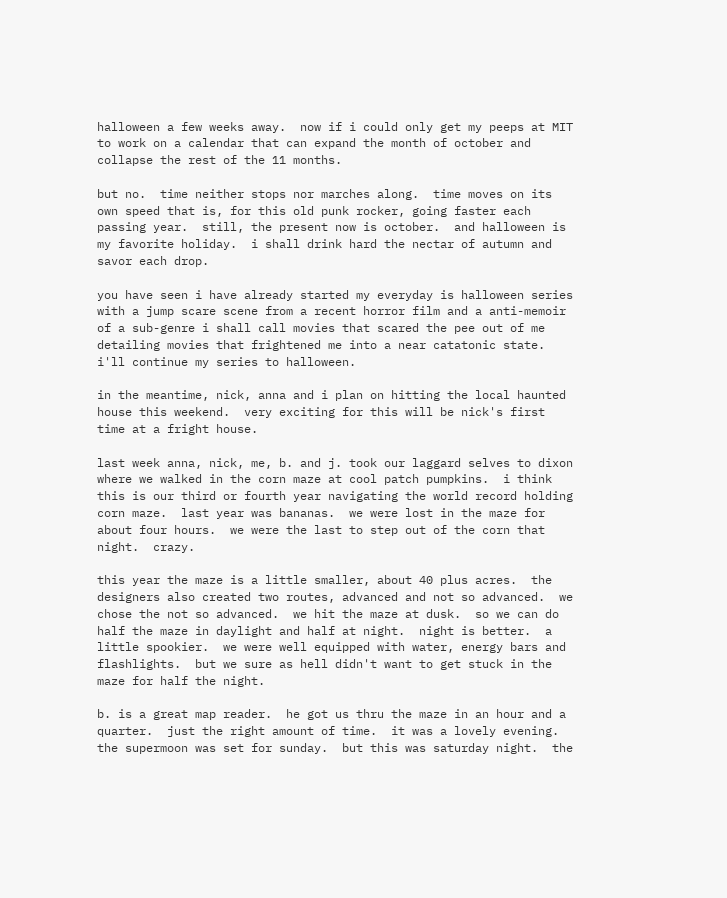halloween a few weeks away.  now if i could only get my peeps at MIT to work on a calendar that can expand the month of october and collapse the rest of the 11 months.

but no.  time neither stops nor marches along.  time moves on its own speed that is, for this old punk rocker, going faster each passing year.  still, the present now is october.  and halloween is my favorite holiday.  i shall drink hard the nectar of autumn and savor each drop.

you have seen i have already started my everyday is halloween series with a jump scare scene from a recent horror film and a anti-memoir of a sub-genre i shall call movies that scared the pee out of me detailing movies that frightened me into a near catatonic state.   i'll continue my series to halloween.

in the meantime, nick, anna and i plan on hitting the local haunted house this weekend.  very exciting for this will be nick's first time at a fright house.

last week anna, nick, me, b. and j. took our laggard selves to dixon where we walked in the corn maze at cool patch pumpkins.  i think this is our third or fourth year navigating the world record holding corn maze.  last year was bananas.  we were lost in the maze for about four hours.  we were the last to step out of the corn that night.  crazy.

this year the maze is a little smaller, about 40 plus acres.  the designers also created two routes, advanced and not so advanced.  we chose the not so advanced.  we hit the maze at dusk.  so we can do half the maze in daylight and half at night.  night is better.  a little spookier.  we were well equipped with water, energy bars and flashlights.  but we sure as hell didn't want to get stuck in the maze for half the night.

b. is a great map reader.  he got us thru the maze in an hour and a quarter.  just the right amount of time.  it was a lovely evening.  the supermoon was set for sunday.  but this was saturday night.  the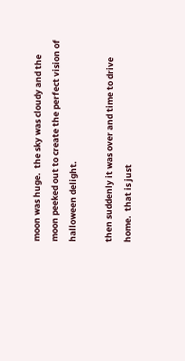moon was huge.  the sky was cloudy and the moon peeked out to create the perfect vision of halloween delight.

then suddenly it was over and time to drive home.  that is just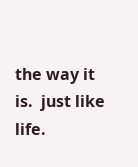the way it is.  just like life.